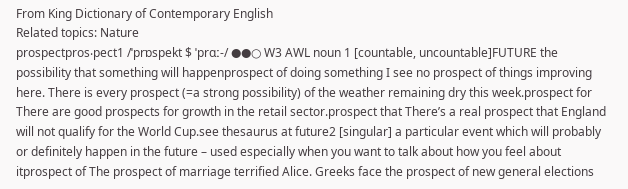From King Dictionary of Contemporary English
Related topics: Nature
prospectpros‧pect1 /ˈprɒspekt $ ˈprɑː-/ ●●○ W3 AWL noun 1 [countable, uncountable]FUTURE the possibility that something will happenprospect of doing something I see no prospect of things improving here. There is every prospect (=a strong possibility) of the weather remaining dry this week.prospect for There are good prospects for growth in the retail sector.prospect that There’s a real prospect that England will not qualify for the World Cup.see thesaurus at future2 [singular] a particular event which will probably or definitely happen in the future – used especially when you want to talk about how you feel about itprospect of The prospect of marriage terrified Alice. Greeks face the prospect of new general elections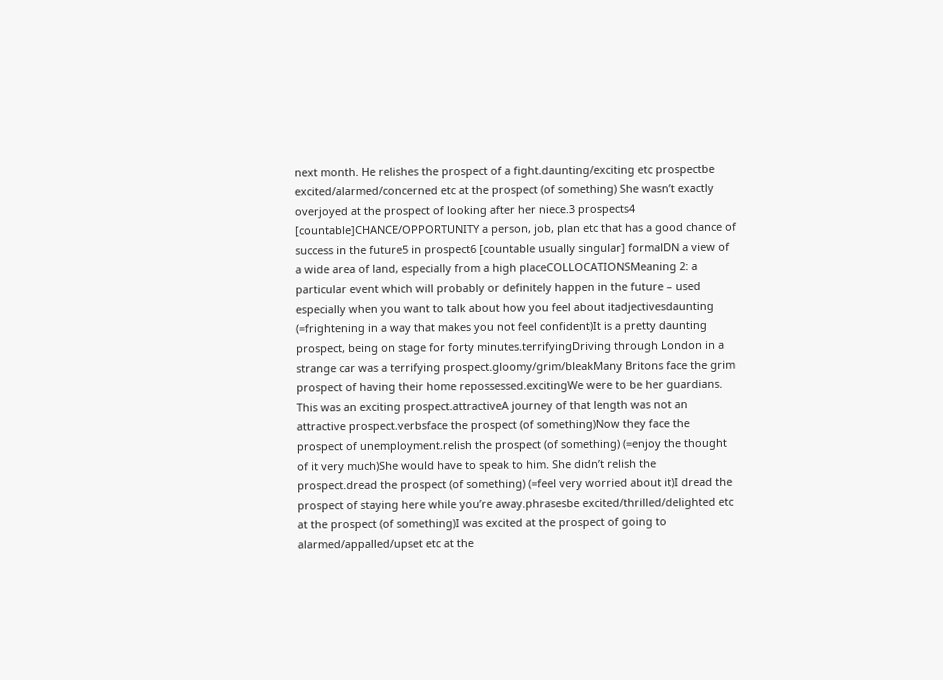next month. He relishes the prospect of a fight.daunting/exciting etc prospectbe excited/alarmed/concerned etc at the prospect (of something) She wasn’t exactly overjoyed at the prospect of looking after her niece.3 prospects4 [countable]CHANCE/OPPORTUNITY a person, job, plan etc that has a good chance of success in the future5 in prospect6 [countable usually singular] formalDN a view of a wide area of land, especially from a high placeCOLLOCATIONSMeaning 2: a particular event which will probably or definitely happen in the future – used especially when you want to talk about how you feel about itadjectivesdaunting (=frightening in a way that makes you not feel confident)It is a pretty daunting prospect, being on stage for forty minutes.terrifyingDriving through London in a strange car was a terrifying prospect.gloomy/grim/bleakMany Britons face the grim prospect of having their home repossessed.excitingWe were to be her guardians. This was an exciting prospect.attractiveA journey of that length was not an attractive prospect.verbsface the prospect (of something)Now they face the prospect of unemployment.relish the prospect (of something) (=enjoy the thought of it very much)She would have to speak to him. She didn’t relish the prospect.dread the prospect (of something) (=feel very worried about it)I dread the prospect of staying here while you’re away.phrasesbe excited/thrilled/delighted etc at the prospect (of something)I was excited at the prospect of going to alarmed/appalled/upset etc at the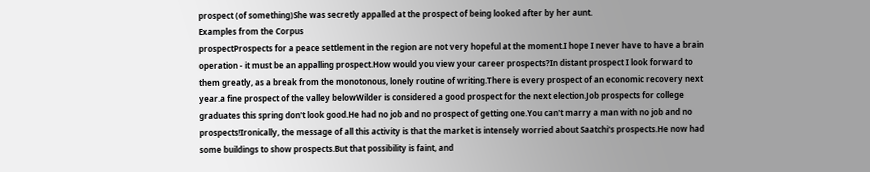prospect (of something)She was secretly appalled at the prospect of being looked after by her aunt.
Examples from the Corpus
prospectProspects for a peace settlement in the region are not very hopeful at the moment.I hope I never have to have a brain operation - it must be an appalling prospect.How would you view your career prospects?In distant prospect I look forward to them greatly, as a break from the monotonous, lonely routine of writing.There is every prospect of an economic recovery next year.a fine prospect of the valley belowWilder is considered a good prospect for the next election.Job prospects for college graduates this spring don't look good.He had no job and no prospect of getting one.You can't marry a man with no job and no prospects!Ironically, the message of all this activity is that the market is intensely worried about Saatchi's prospects.He now had some buildings to show prospects.But that possibility is faint, and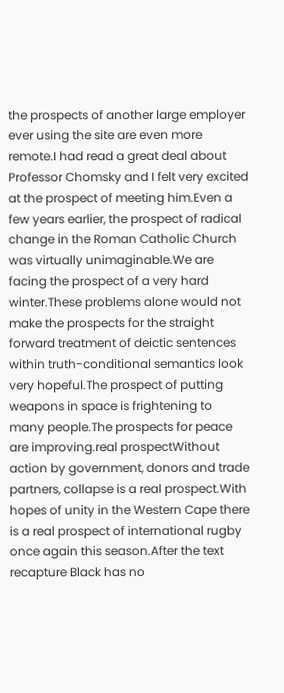the prospects of another large employer ever using the site are even more remote.I had read a great deal about Professor Chomsky and I felt very excited at the prospect of meeting him.Even a few years earlier, the prospect of radical change in the Roman Catholic Church was virtually unimaginable.We are facing the prospect of a very hard winter.These problems alone would not make the prospects for the straight forward treatment of deictic sentences within truth-conditional semantics look very hopeful.The prospect of putting weapons in space is frightening to many people.The prospects for peace are improving.real prospectWithout action by government, donors and trade partners, collapse is a real prospect.With hopes of unity in the Western Cape there is a real prospect of international rugby once again this season.After the text recapture Black has no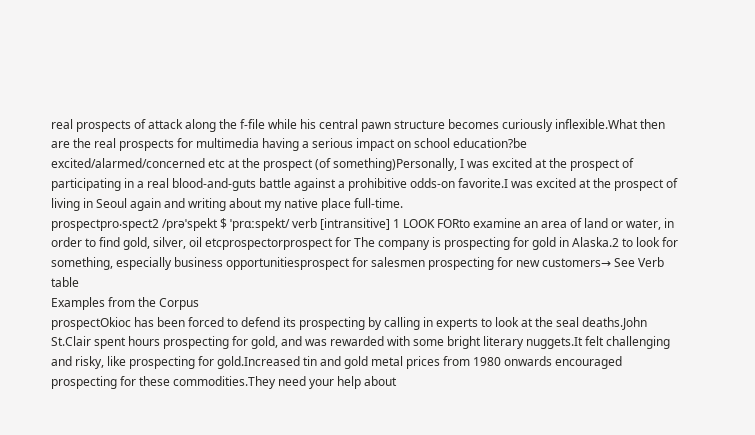real prospects of attack along the f-file while his central pawn structure becomes curiously inflexible.What then are the real prospects for multimedia having a serious impact on school education?be excited/alarmed/concerned etc at the prospect (of something)Personally, I was excited at the prospect of participating in a real blood-and-guts battle against a prohibitive odds-on favorite.I was excited at the prospect of living in Seoul again and writing about my native place full-time.
prospectpro‧spect2 /prəˈspekt $ ˈprɑːspekt/ verb [intransitive] 1 LOOK FORto examine an area of land or water, in order to find gold, silver, oil etcprospectorprospect for The company is prospecting for gold in Alaska.2 to look for something, especially business opportunitiesprospect for salesmen prospecting for new customers→ See Verb table
Examples from the Corpus
prospectOkioc has been forced to defend its prospecting by calling in experts to look at the seal deaths.John St.Clair spent hours prospecting for gold, and was rewarded with some bright literary nuggets.It felt challenging and risky, like prospecting for gold.Increased tin and gold metal prices from 1980 onwards encouraged prospecting for these commodities.They need your help about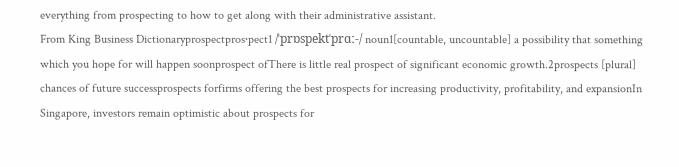everything from prospecting to how to get along with their administrative assistant.
From King Business Dictionaryprospectpros‧pect1 /ˈprɒspektˈprɑː-/ noun1[countable, uncountable] a possibility that something which you hope for will happen soonprospect ofThere is little real prospect of significant economic growth.2prospects [plural] chances of future successprospects forfirms offering the best prospects for increasing productivity, profitability, and expansionIn Singapore, investors remain optimistic about prospects for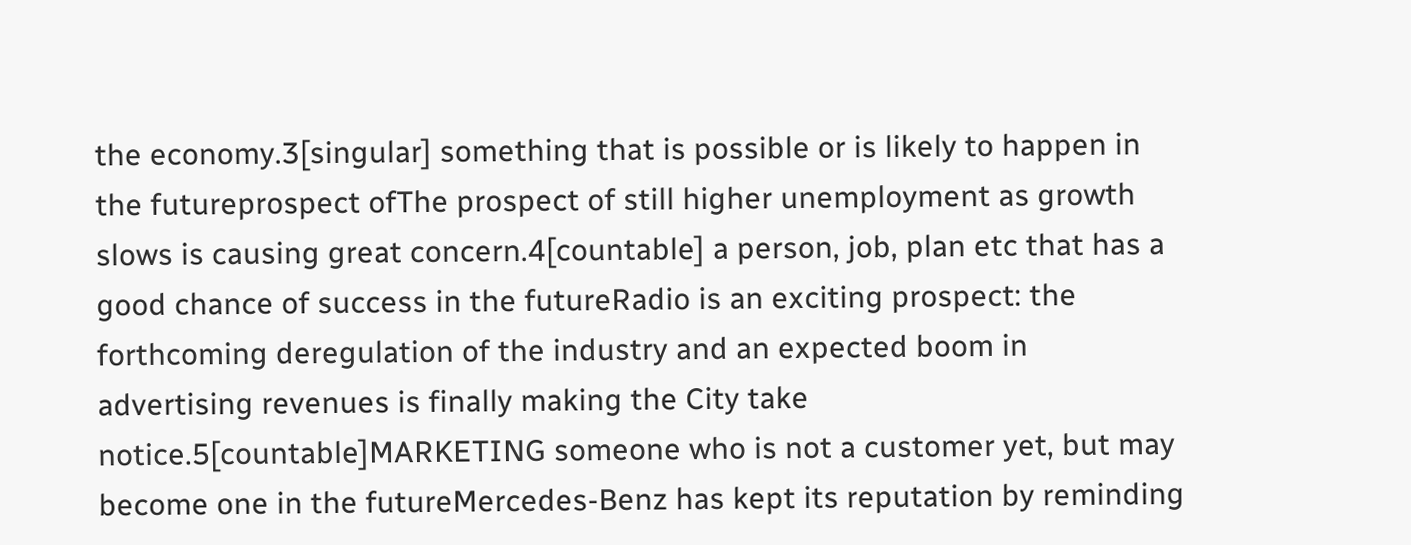the economy.3[singular] something that is possible or is likely to happen in the futureprospect ofThe prospect of still higher unemployment as growth slows is causing great concern.4[countable] a person, job, plan etc that has a good chance of success in the futureRadio is an exciting prospect: the forthcoming deregulation of the industry and an expected boom in advertising revenues is finally making the City take notice.5[countable]MARKETING someone who is not a customer yet, but may become one in the futureMercedes-Benz has kept its reputation by reminding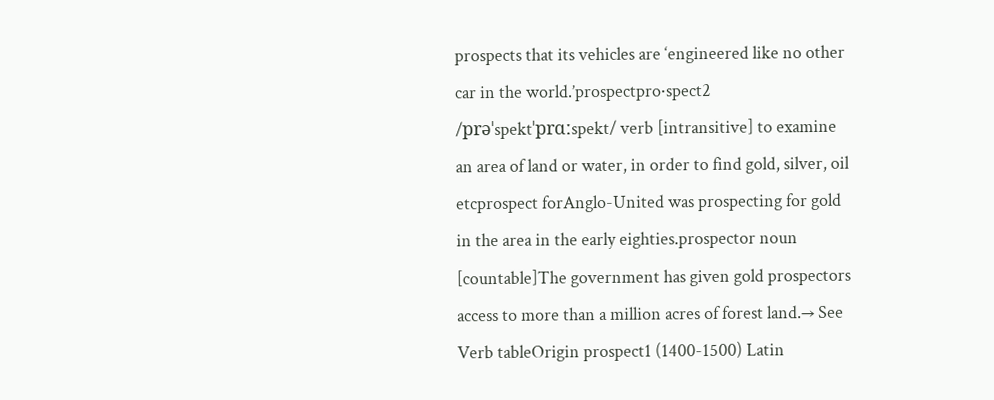prospects that its vehicles are ‘engineered like no other car in the world.’prospectpro‧spect2 /prəˈspektˈprɑːspekt/ verb [intransitive] to examine an area of land or water, in order to find gold, silver, oil etcprospect forAnglo-United was prospecting for gold in the area in the early eighties.prospector noun [countable]The government has given gold prospectors access to more than a million acres of forest land.→ See Verb tableOrigin prospect1 (1400-1500) Latin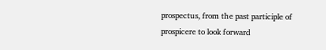prospectus, from the past participle of prospicere to look forward